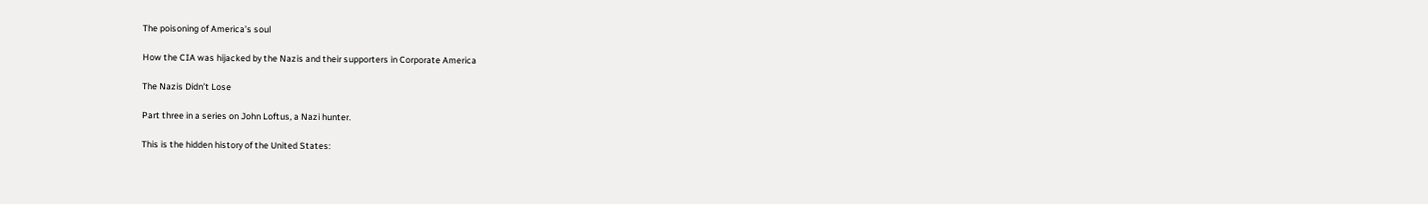The poisoning of America’s soul

How the CIA was hijacked by the Nazis and their supporters in Corporate America

The Nazis Didn’t Lose

Part three in a series on John Loftus, a Nazi hunter.

This is the hidden history of the United States: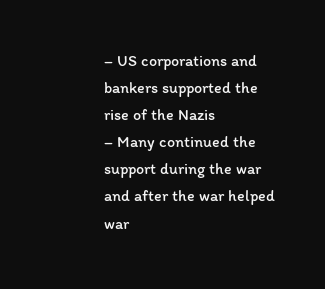– US corporations and bankers supported the rise of the Nazis
– Many continued the support during the war and after the war helped war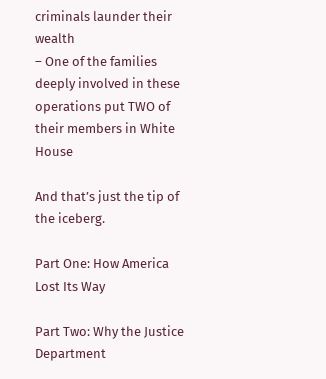criminals launder their wealth
– One of the families deeply involved in these operations put TWO of their members in White House

And that’s just the tip of the iceberg.

Part One: How America Lost Its Way

Part Two: Why the Justice Department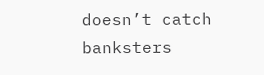doesn’t catch banksters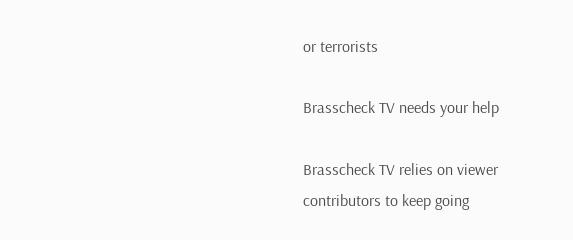or terrorists

Brasscheck TV needs your help

Brasscheck TV relies on viewer contributors to keep going